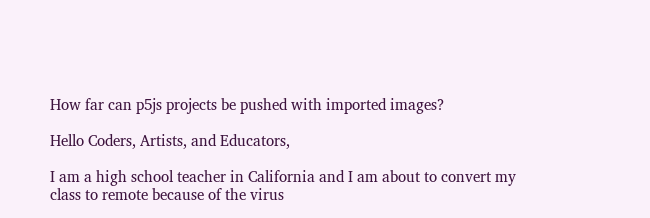How far can p5js projects be pushed with imported images?

Hello Coders, Artists, and Educators,

I am a high school teacher in California and I am about to convert my class to remote because of the virus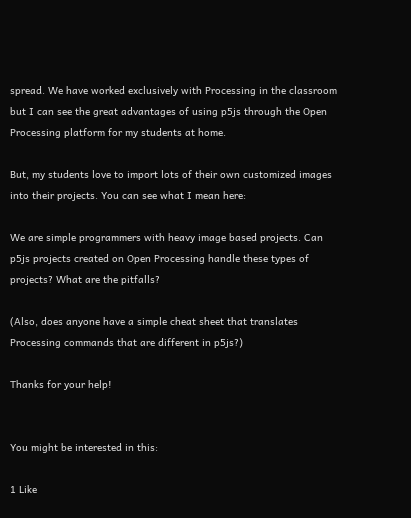spread. We have worked exclusively with Processing in the classroom but I can see the great advantages of using p5js through the Open Processing platform for my students at home.

But, my students love to import lots of their own customized images into their projects. You can see what I mean here:

We are simple programmers with heavy image based projects. Can p5js projects created on Open Processing handle these types of projects? What are the pitfalls?

(Also, does anyone have a simple cheat sheet that translates Processing commands that are different in p5js?)

Thanks for your help!


You might be interested in this:

1 Like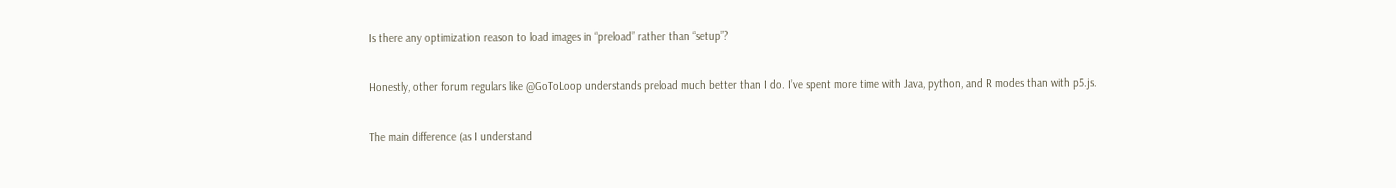Is there any optimization reason to load images in “preload” rather than “setup”?

Honestly, other forum regulars like @GoToLoop understands preload much better than I do. I’ve spent more time with Java, python, and R modes than with p5.js.

The main difference (as I understand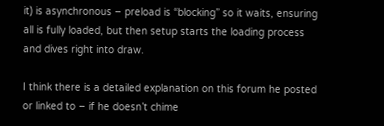it) is asynchronous – preload is “blocking” so it waits, ensuring all is fully loaded, but then setup starts the loading process and dives right into draw.

I think there is a detailed explanation on this forum he posted or linked to – if he doesn’t chime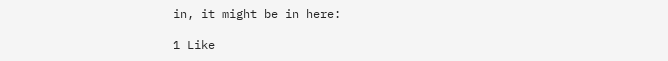in, it might be in here:

1 Like